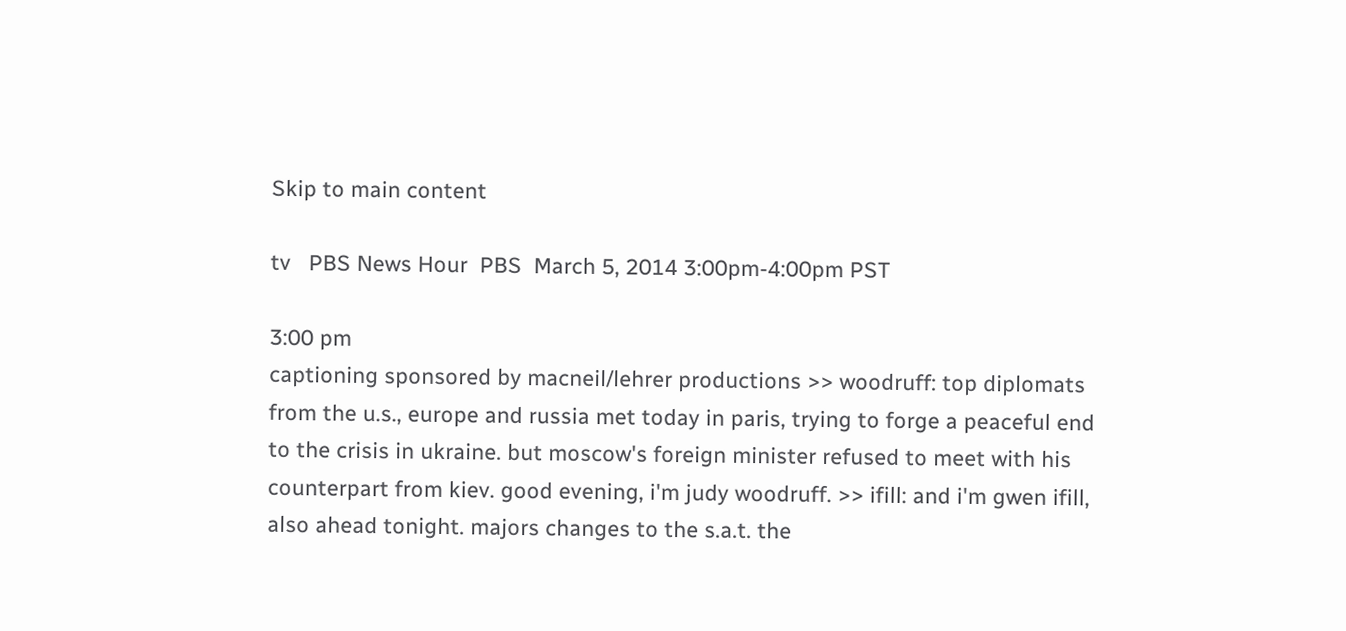Skip to main content

tv   PBS News Hour  PBS  March 5, 2014 3:00pm-4:00pm PST

3:00 pm
captioning sponsored by macneil/lehrer productions >> woodruff: top diplomats from the u.s., europe and russia met today in paris, trying to forge a peaceful end to the crisis in ukraine. but moscow's foreign minister refused to meet with his counterpart from kiev. good evening, i'm judy woodruff. >> ifill: and i'm gwen ifill, also ahead tonight. majors changes to the s.a.t. the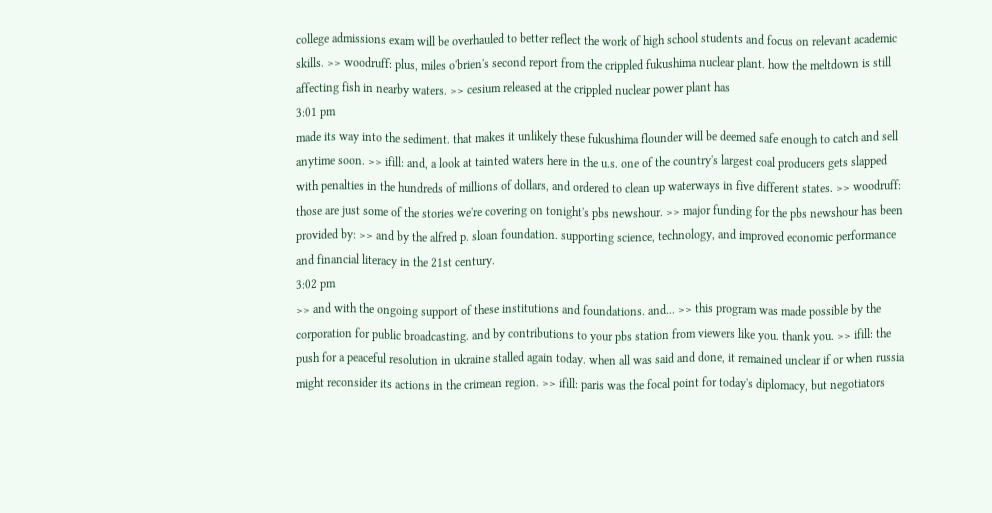college admissions exam will be overhauled to better reflect the work of high school students and focus on relevant academic skills. >> woodruff: plus, miles o'brien's second report from the crippled fukushima nuclear plant. how the meltdown is still affecting fish in nearby waters. >> cesium released at the crippled nuclear power plant has
3:01 pm
made its way into the sediment. that makes it unlikely these fukushima flounder will be deemed safe enough to catch and sell anytime soon. >> ifill: and, a look at tainted waters here in the u.s. one of the country's largest coal producers gets slapped with penalties in the hundreds of millions of dollars, and ordered to clean up waterways in five different states. >> woodruff: those are just some of the stories we're covering on tonight's pbs newshour. >> major funding for the pbs newshour has been provided by: >> and by the alfred p. sloan foundation. supporting science, technology, and improved economic performance and financial literacy in the 21st century.
3:02 pm
>> and with the ongoing support of these institutions and foundations. and... >> this program was made possible by the corporation for public broadcasting. and by contributions to your pbs station from viewers like you. thank you. >> ifill: the push for a peaceful resolution in ukraine stalled again today. when all was said and done, it remained unclear if or when russia might reconsider its actions in the crimean region. >> ifill: paris was the focal point for today's diplomacy, but negotiators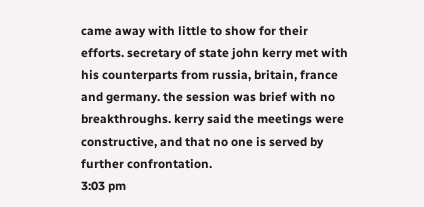came away with little to show for their efforts. secretary of state john kerry met with his counterparts from russia, britain, france and germany. the session was brief with no breakthroughs. kerry said the meetings were constructive, and that no one is served by further confrontation.
3:03 pm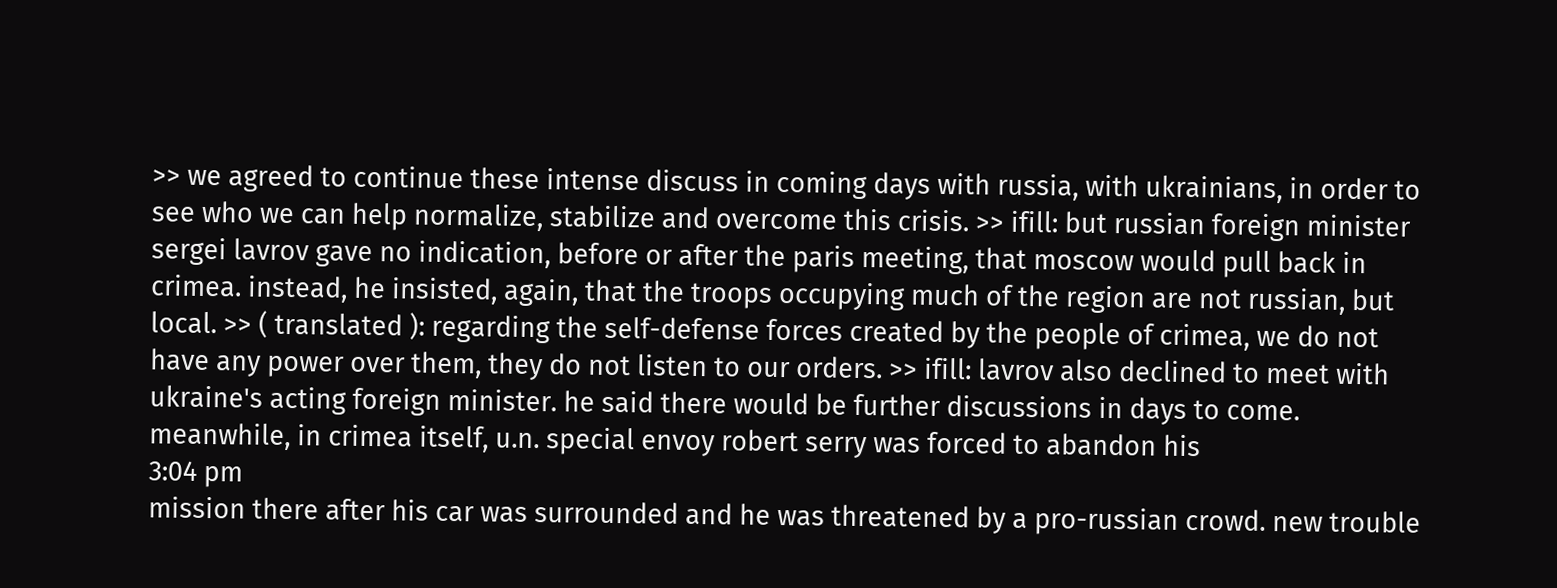>> we agreed to continue these intense discuss in coming days with russia, with ukrainians, in order to see who we can help normalize, stabilize and overcome this crisis. >> ifill: but russian foreign minister sergei lavrov gave no indication, before or after the paris meeting, that moscow would pull back in crimea. instead, he insisted, again, that the troops occupying much of the region are not russian, but local. >> ( translated ): regarding the self-defense forces created by the people of crimea, we do not have any power over them, they do not listen to our orders. >> ifill: lavrov also declined to meet with ukraine's acting foreign minister. he said there would be further discussions in days to come. meanwhile, in crimea itself, u.n. special envoy robert serry was forced to abandon his
3:04 pm
mission there after his car was surrounded and he was threatened by a pro-russian crowd. new trouble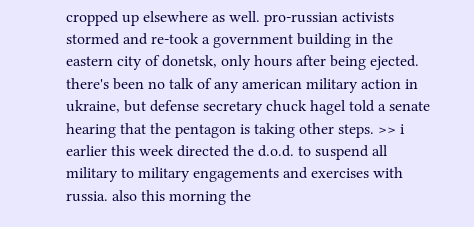cropped up elsewhere as well. pro-russian activists stormed and re-took a government building in the eastern city of donetsk, only hours after being ejected. there's been no talk of any american military action in ukraine, but defense secretary chuck hagel told a senate hearing that the pentagon is taking other steps. >> i earlier this week directed the d.o.d. to suspend all military to military engagements and exercises with russia. also this morning the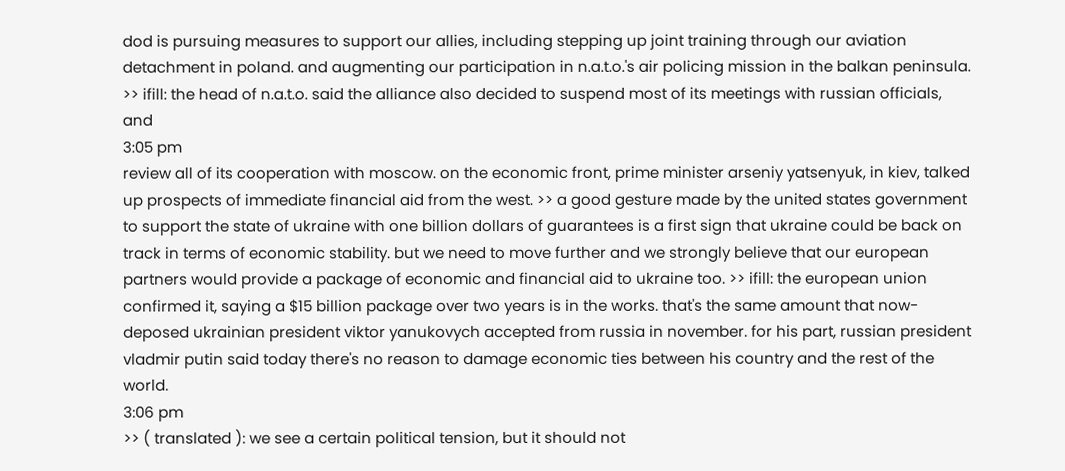dod is pursuing measures to support our allies, including stepping up joint training through our aviation detachment in poland. and augmenting our participation in n.a.t.o.'s air policing mission in the balkan peninsula. >> ifill: the head of n.a.t.o. said the alliance also decided to suspend most of its meetings with russian officials, and
3:05 pm
review all of its cooperation with moscow. on the economic front, prime minister arseniy yatsenyuk, in kiev, talked up prospects of immediate financial aid from the west. >> a good gesture made by the united states government to support the state of ukraine with one billion dollars of guarantees is a first sign that ukraine could be back on track in terms of economic stability. but we need to move further and we strongly believe that our european partners would provide a package of economic and financial aid to ukraine too. >> ifill: the european union confirmed it, saying a $15 billion package over two years is in the works. that's the same amount that now- deposed ukrainian president viktor yanukovych accepted from russia in november. for his part, russian president vladmir putin said today there's no reason to damage economic ties between his country and the rest of the world.
3:06 pm
>> ( translated ): we see a certain political tension, but it should not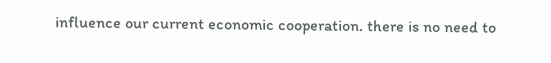influence our current economic cooperation. there is no need to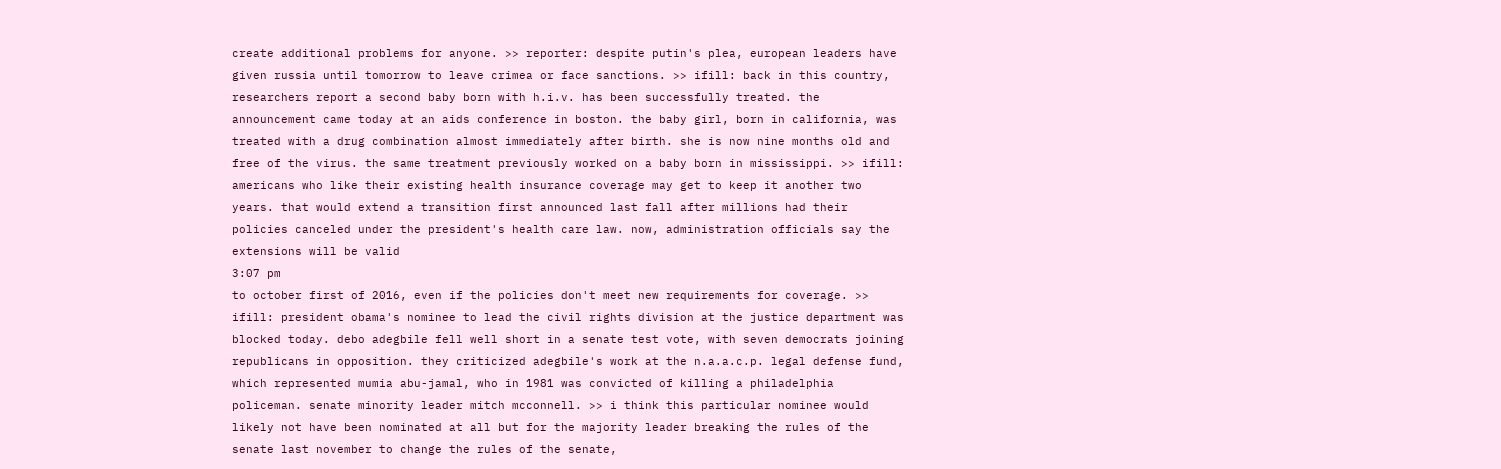create additional problems for anyone. >> reporter: despite putin's plea, european leaders have given russia until tomorrow to leave crimea or face sanctions. >> ifill: back in this country, researchers report a second baby born with h.i.v. has been successfully treated. the announcement came today at an aids conference in boston. the baby girl, born in california, was treated with a drug combination almost immediately after birth. she is now nine months old and free of the virus. the same treatment previously worked on a baby born in mississippi. >> ifill: americans who like their existing health insurance coverage may get to keep it another two years. that would extend a transition first announced last fall after millions had their policies canceled under the president's health care law. now, administration officials say the extensions will be valid
3:07 pm
to october first of 2016, even if the policies don't meet new requirements for coverage. >> ifill: president obama's nominee to lead the civil rights division at the justice department was blocked today. debo adegbile fell well short in a senate test vote, with seven democrats joining republicans in opposition. they criticized adegbile's work at the n.a.a.c.p. legal defense fund, which represented mumia abu-jamal, who in 1981 was convicted of killing a philadelphia policeman. senate minority leader mitch mcconnell. >> i think this particular nominee would likely not have been nominated at all but for the majority leader breaking the rules of the senate last november to change the rules of the senate,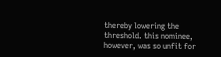thereby lowering the threshold. this nominee, however, was so unfit for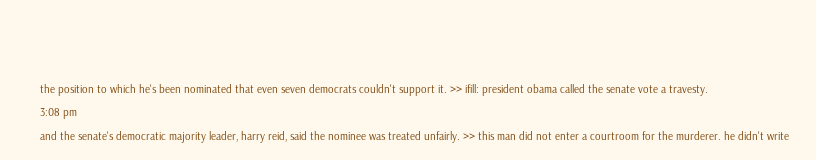the position to which he's been nominated that even seven democrats couldn't support it. >> ifill: president obama called the senate vote a travesty.
3:08 pm
and the senate's democratic majority leader, harry reid, said the nominee was treated unfairly. >> this man did not enter a courtroom for the murderer. he didn't write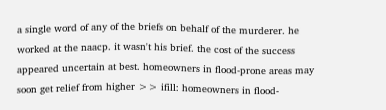a single word of any of the briefs on behalf of the murderer. he worked at the naacp. it wasn't his brief. the cost of the success appeared uncertain at best. homeowners in flood-prone areas may soon get relief from higher >> ifill: homeowners in flood-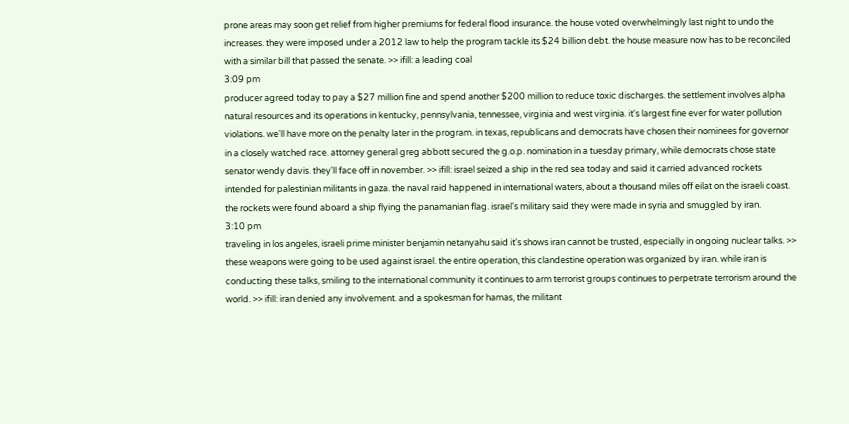prone areas may soon get relief from higher premiums for federal flood insurance. the house voted overwhelmingly last night to undo the increases. they were imposed under a 2012 law to help the program tackle its $24 billion debt. the house measure now has to be reconciled with a similar bill that passed the senate. >> ifill: a leading coal
3:09 pm
producer agreed today to pay a $27 million fine and spend another $200 million to reduce toxic discharges. the settlement involves alpha natural resources and its operations in kentucky, pennsylvania, tennessee, virginia and west virginia. it's largest fine ever for water pollution violations. we'll have more on the penalty later in the program. in texas, republicans and democrats have chosen their nominees for governor in a closely watched race. attorney general greg abbott secured the g.o.p. nomination in a tuesday primary, while democrats chose state senator wendy davis. they'll face off in november. >> ifill: israel seized a ship in the red sea today and said it carried advanced rockets intended for palestinian militants in gaza. the naval raid happened in international waters, about a thousand miles off eilat on the israeli coast. the rockets were found aboard a ship flying the panamanian flag. israel's military said they were made in syria and smuggled by iran.
3:10 pm
traveling in los angeles, israeli prime minister benjamin netanyahu said it's shows iran cannot be trusted, especially in ongoing nuclear talks. >> these weapons were going to be used against israel. the entire operation, this clandestine operation was organized by iran. while iran is conducting these talks, smiling to the international community it continues to arm terrorist groups continues to perpetrate terrorism around the world. >> ifill: iran denied any involvement. and a spokesman for hamas, the militant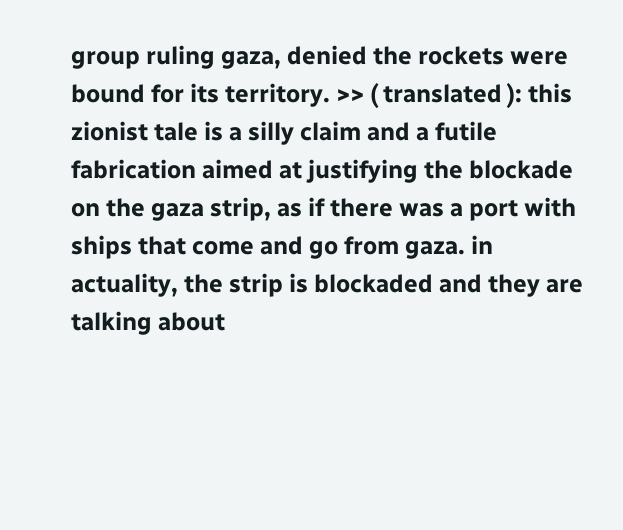group ruling gaza, denied the rockets were bound for its territory. >> ( translated ): this zionist tale is a silly claim and a futile fabrication aimed at justifying the blockade on the gaza strip, as if there was a port with ships that come and go from gaza. in actuality, the strip is blockaded and they are talking about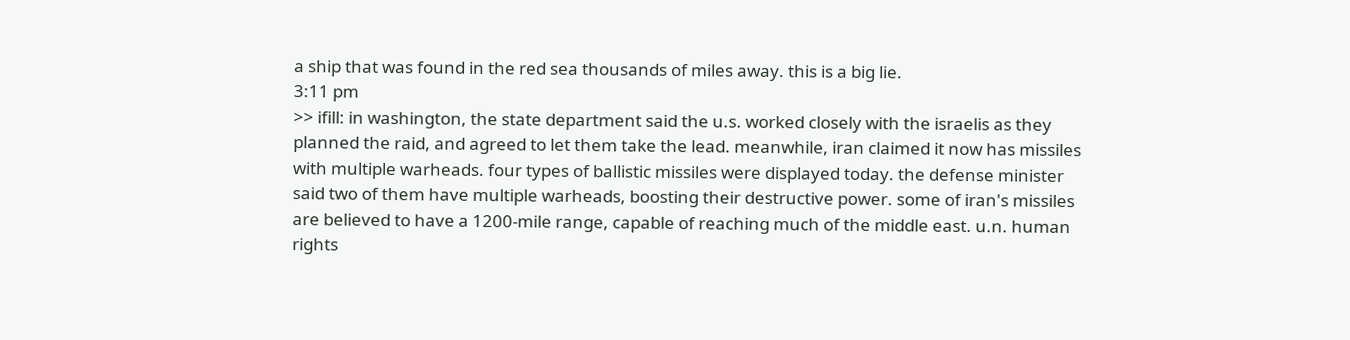a ship that was found in the red sea thousands of miles away. this is a big lie.
3:11 pm
>> ifill: in washington, the state department said the u.s. worked closely with the israelis as they planned the raid, and agreed to let them take the lead. meanwhile, iran claimed it now has missiles with multiple warheads. four types of ballistic missiles were displayed today. the defense minister said two of them have multiple warheads, boosting their destructive power. some of iran's missiles are believed to have a 1200-mile range, capable of reaching much of the middle east. u.n. human rights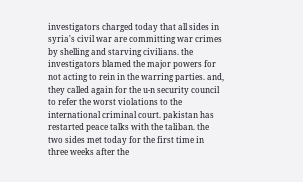investigators charged today that all sides in syria's civil war are committing war crimes by shelling and starving civilians. the investigators blamed the major powers for not acting to rein in the warring parties. and, they called again for the u-n security council to refer the worst violations to the international criminal court. pakistan has restarted peace talks with the taliban. the two sides met today for the first time in three weeks after the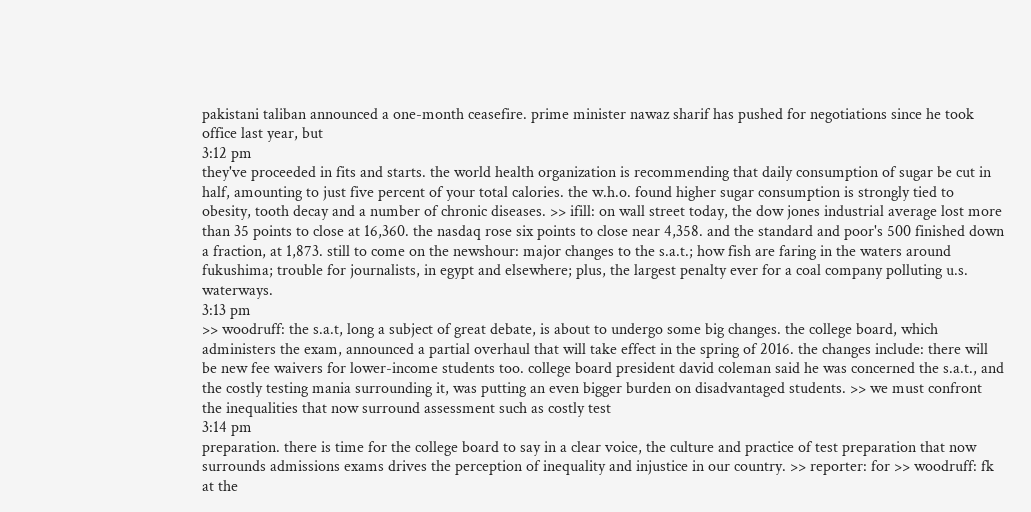pakistani taliban announced a one-month ceasefire. prime minister nawaz sharif has pushed for negotiations since he took office last year, but
3:12 pm
they've proceeded in fits and starts. the world health organization is recommending that daily consumption of sugar be cut in half, amounting to just five percent of your total calories. the w.h.o. found higher sugar consumption is strongly tied to obesity, tooth decay and a number of chronic diseases. >> ifill: on wall street today, the dow jones industrial average lost more than 35 points to close at 16,360. the nasdaq rose six points to close near 4,358. and the standard and poor's 500 finished down a fraction, at 1,873. still to come on the newshour: major changes to the s.a.t.; how fish are faring in the waters around fukushima; trouble for journalists, in egypt and elsewhere; plus, the largest penalty ever for a coal company polluting u.s. waterways.
3:13 pm
>> woodruff: the s.a.t, long a subject of great debate, is about to undergo some big changes. the college board, which administers the exam, announced a partial overhaul that will take effect in the spring of 2016. the changes include: there will be new fee waivers for lower-income students too. college board president david coleman said he was concerned the s.a.t., and the costly testing mania surrounding it, was putting an even bigger burden on disadvantaged students. >> we must confront the inequalities that now surround assessment such as costly test
3:14 pm
preparation. there is time for the college board to say in a clear voice, the culture and practice of test preparation that now surrounds admissions exams drives the perception of inequality and injustice in our country. >> reporter: for >> woodruff: fk at the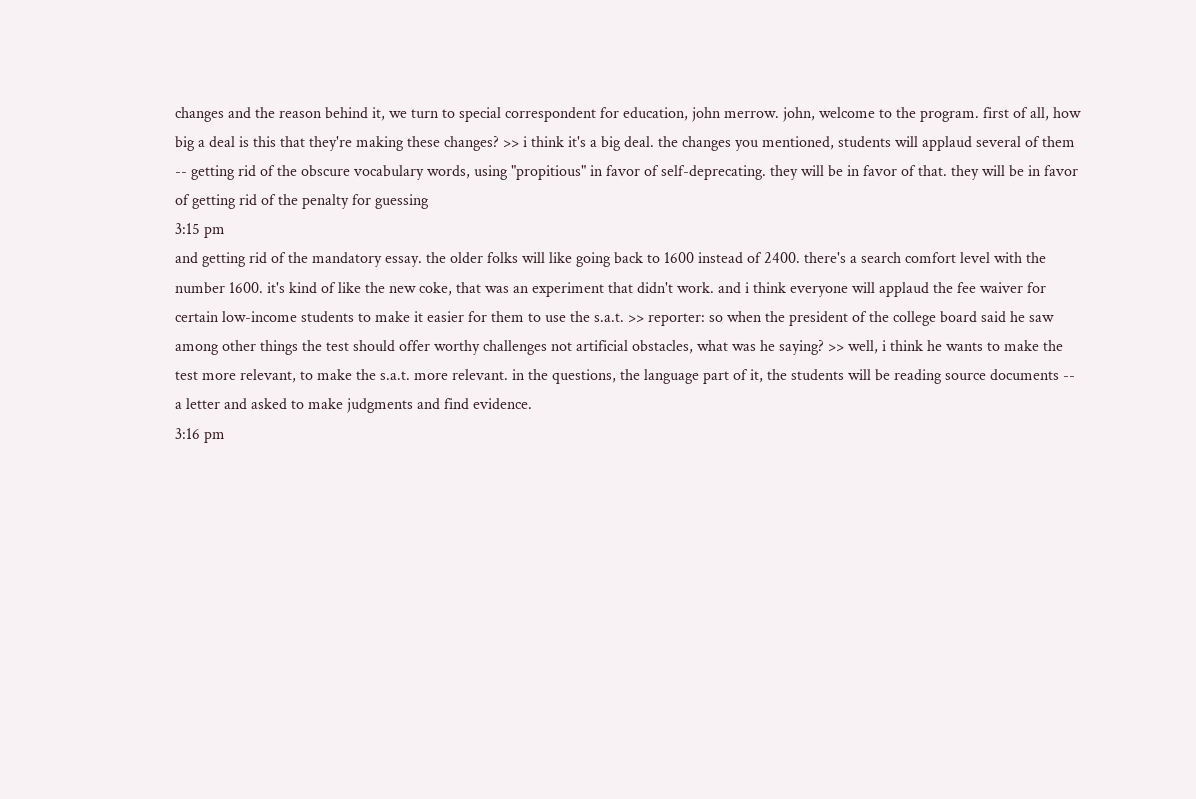changes and the reason behind it, we turn to special correspondent for education, john merrow. john, welcome to the program. first of all, how big a deal is this that they're making these changes? >> i think it's a big deal. the changes you mentioned, students will applaud several of them -- getting rid of the obscure vocabulary words, using "propitious" in favor of self-deprecating. they will be in favor of that. they will be in favor of getting rid of the penalty for guessing
3:15 pm
and getting rid of the mandatory essay. the older folks will like going back to 1600 instead of 2400. there's a search comfort level with the number 1600. it's kind of like the new coke, that was an experiment that didn't work. and i think everyone will applaud the fee waiver for certain low-income students to make it easier for them to use the s.a.t. >> reporter: so when the president of the college board said he saw among other things the test should offer worthy challenges not artificial obstacles, what was he saying? >> well, i think he wants to make the test more relevant, to make the s.a.t. more relevant. in the questions, the language part of it, the students will be reading source documents -- a letter and asked to make judgments and find evidence.
3:16 pm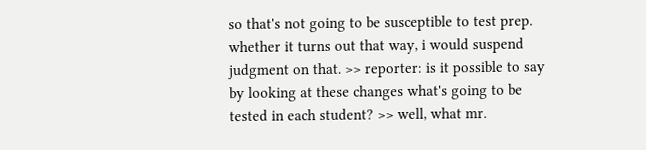so that's not going to be susceptible to test prep. whether it turns out that way, i would suspend judgment on that. >> reporter: is it possible to say by looking at these changes what's going to be tested in each student? >> well, what mr.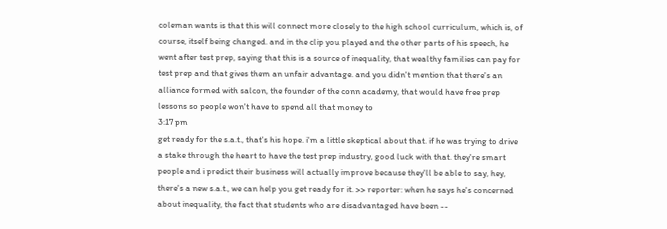coleman wants is that this will connect more closely to the high school curriculum, which is, of course, itself being changed. and in the clip you played and the other parts of his speech, he went after test prep, saying that this is a source of inequality, that wealthy families can pay for test prep and that gives them an unfair advantage. and you didn't mention that there's an alliance formed with salcon, the founder of the conn academy, that would have free prep lessons so people won't have to spend all that money to
3:17 pm
get ready for the s.a.t., that's his hope. i'm a little skeptical about that. if he was trying to drive a stake through the heart to have the test prep industry, good luck with that. they're smart people and i predict their business will actually improve because they'll be able to say, hey, there's a new s.a.t., we can help you get ready for it. >> reporter: when he says he's concerned about inequality, the fact that students who are disadvantaged have been --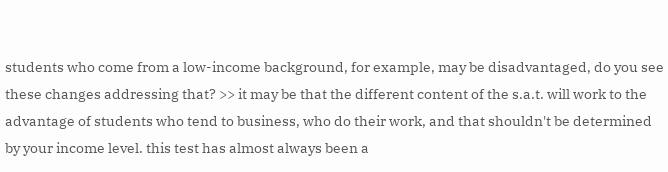students who come from a low-income background, for example, may be disadvantaged, do you see these changes addressing that? >> it may be that the different content of the s.a.t. will work to the advantage of students who tend to business, who do their work, and that shouldn't be determined by your income level. this test has almost always been a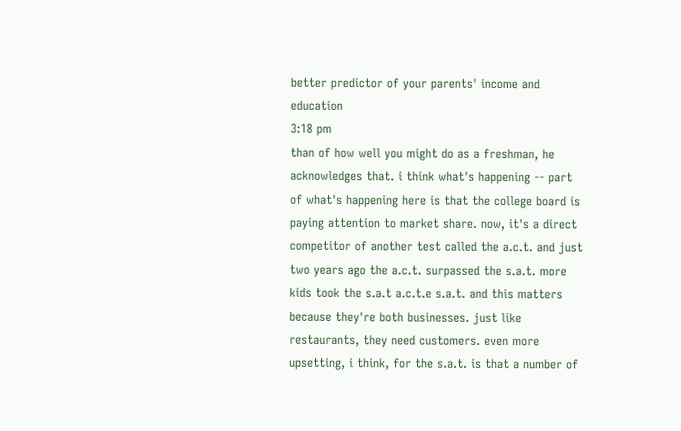better predictor of your parents' income and education
3:18 pm
than of how well you might do as a freshman, he acknowledges that. i think what's happening -- part of what's happening here is that the college board is paying attention to market share. now, it's a direct competitor of another test called the a.c.t. and just two years ago the a.c.t. surpassed the s.a.t. more kids took the s.a.t a.c.t.e s.a.t. and this matters because they're both businesses. just like restaurants, they need customers. even more upsetting, i think, for the s.a.t. is that a number of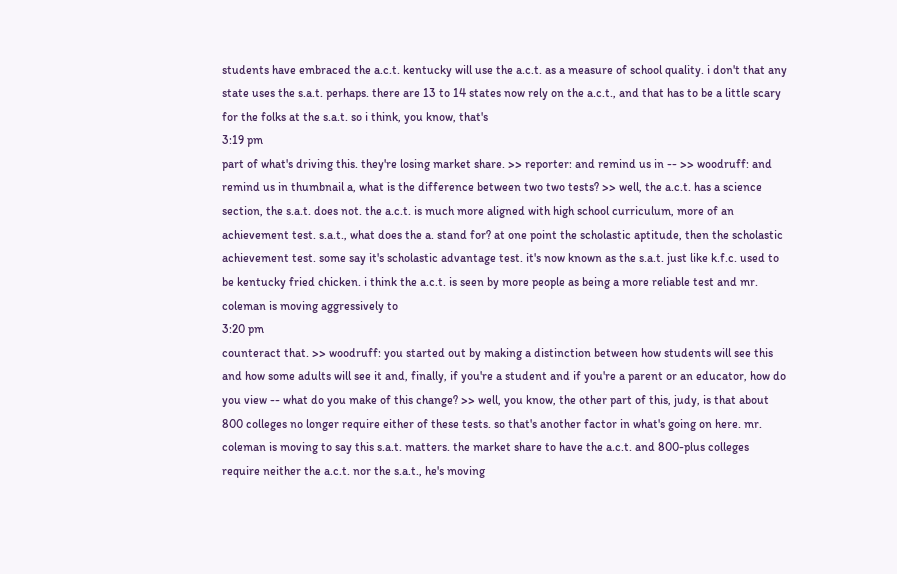students have embraced the a.c.t. kentucky will use the a.c.t. as a measure of school quality. i don't that any state uses the s.a.t. perhaps. there are 13 to 14 states now rely on the a.c.t., and that has to be a little scary for the folks at the s.a.t. so i think, you know, that's
3:19 pm
part of what's driving this. they're losing market share. >> reporter: and remind us in -- >> woodruff: and remind us in thumbnail a, what is the difference between two two tests? >> well, the a.c.t. has a science section, the s.a.t. does not. the a.c.t. is much more aligned with high school curriculum, more of an achievement test. s.a.t., what does the a. stand for? at one point the scholastic aptitude, then the scholastic achievement test. some say it's scholastic advantage test. it's now known as the s.a.t. just like k.f.c. used to be kentucky fried chicken. i think the a.c.t. is seen by more people as being a more reliable test and mr. coleman is moving aggressively to
3:20 pm
counteract that. >> woodruff: you started out by making a distinction between how students will see this and how some adults will see it and, finally, if you're a student and if you're a parent or an educator, how do you view -- what do you make of this change? >> well, you know, the other part of this, judy, is that about 800 colleges no longer require either of these tests. so that's another factor in what's going on here. mr. coleman is moving to say this s.a.t. matters. the market share to have the a.c.t. and 800-plus colleges require neither the a.c.t. nor the s.a.t., he's moving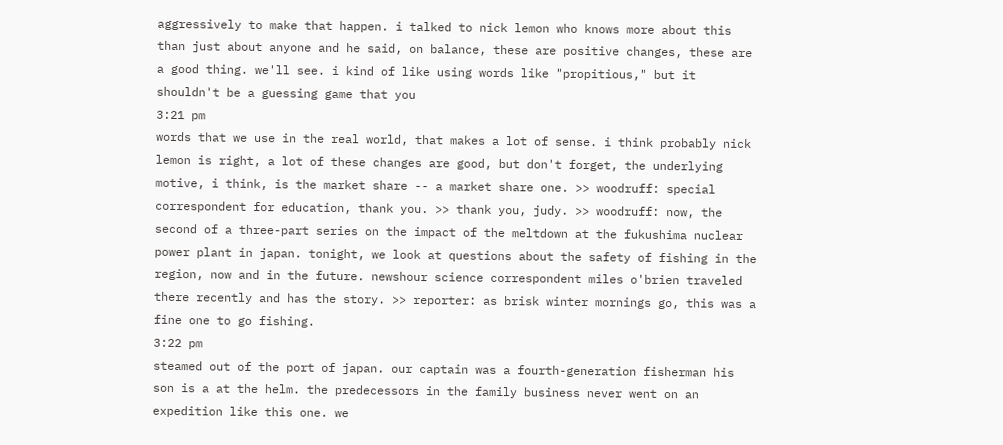aggressively to make that happen. i talked to nick lemon who knows more about this than just about anyone and he said, on balance, these are positive changes, these are a good thing. we'll see. i kind of like using words like "propitious," but it shouldn't be a guessing game that you
3:21 pm
words that we use in the real world, that makes a lot of sense. i think probably nick lemon is right, a lot of these changes are good, but don't forget, the underlying motive, i think, is the market share -- a market share one. >> woodruff: special correspondent for education, thank you. >> thank you, judy. >> woodruff: now, the second of a three-part series on the impact of the meltdown at the fukushima nuclear power plant in japan. tonight, we look at questions about the safety of fishing in the region, now and in the future. newshour science correspondent miles o'brien traveled there recently and has the story. >> reporter: as brisk winter mornings go, this was a fine one to go fishing.
3:22 pm
steamed out of the port of japan. our captain was a fourth-generation fisherman his son is a at the helm. the predecessors in the family business never went on an expedition like this one. we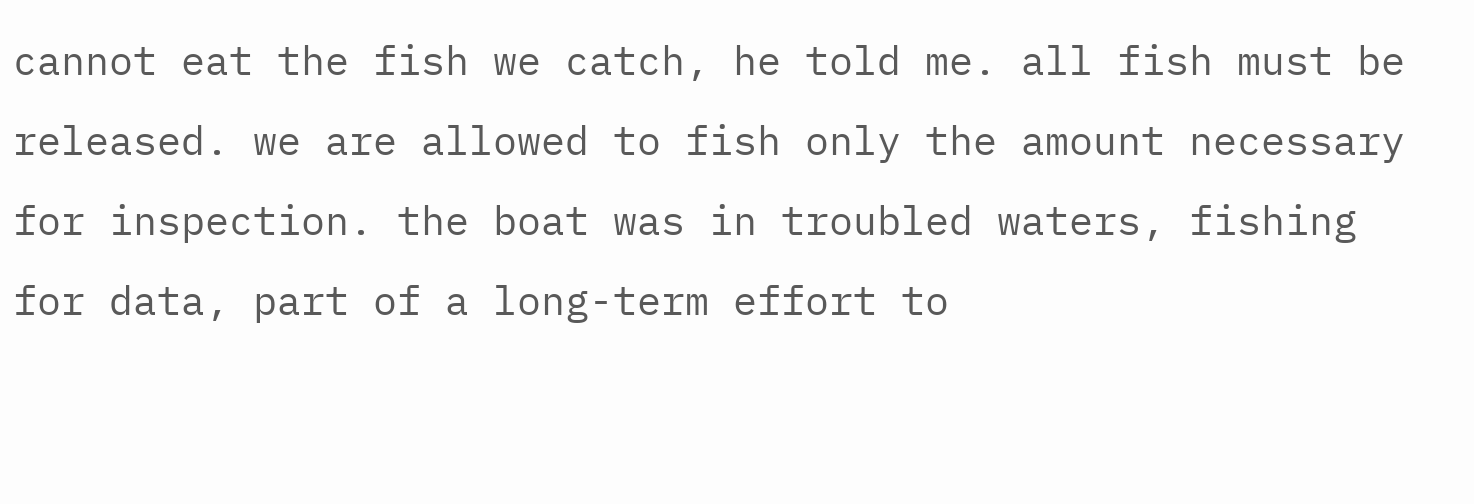cannot eat the fish we catch, he told me. all fish must be released. we are allowed to fish only the amount necessary for inspection. the boat was in troubled waters, fishing for data, part of a long-term effort to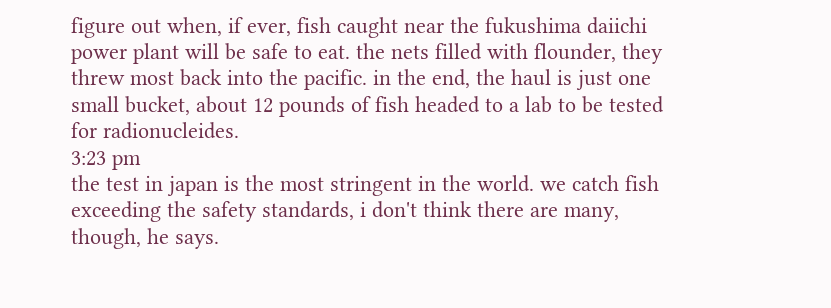figure out when, if ever, fish caught near the fukushima daiichi power plant will be safe to eat. the nets filled with flounder, they threw most back into the pacific. in the end, the haul is just one small bucket, about 12 pounds of fish headed to a lab to be tested for radionucleides.
3:23 pm
the test in japan is the most stringent in the world. we catch fish exceeding the safety standards, i don't think there are many, though, he says.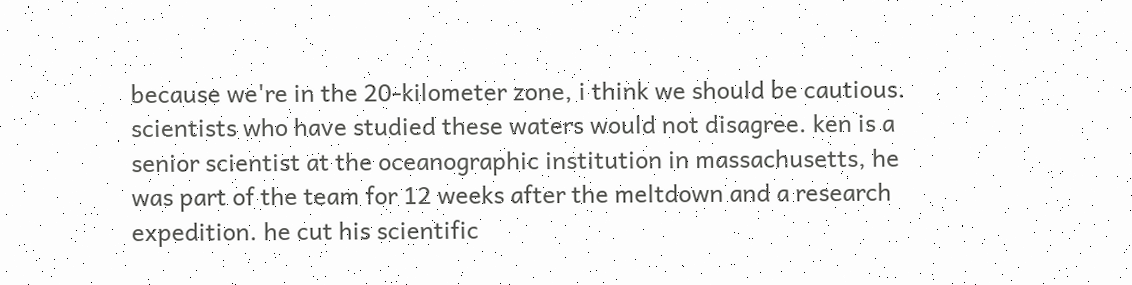because we're in the 20-kilometer zone, i think we should be cautious. scientists who have studied these waters would not disagree. ken is a senior scientist at the oceanographic institution in massachusetts, he was part of the team for 12 weeks after the meltdown and a research expedition. he cut his scientific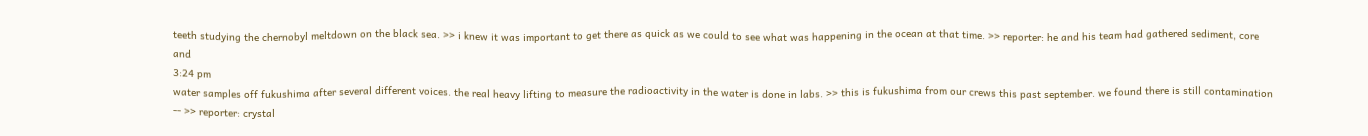teeth studying the chernobyl meltdown on the black sea. >> i knew it was important to get there as quick as we could to see what was happening in the ocean at that time. >> reporter: he and his team had gathered sediment, core and
3:24 pm
water samples off fukushima after several different voices. the real heavy lifting to measure the radioactivity in the water is done in labs. >> this is fukushima from our crews this past september. we found there is still contamination -- >> reporter: crystal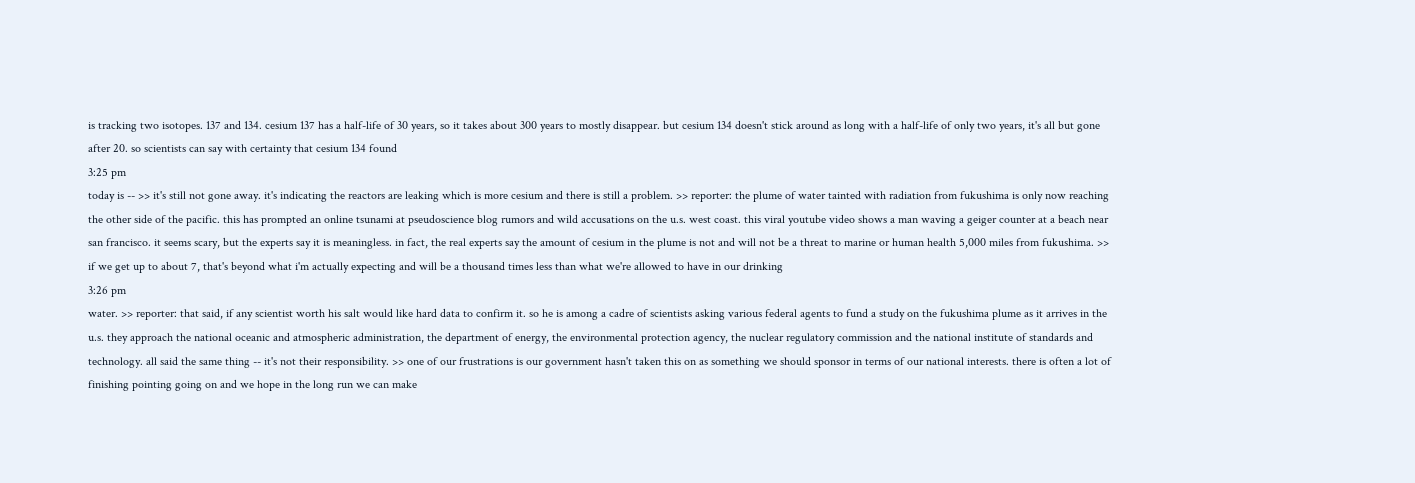is tracking two isotopes. 137 and 134. cesium 137 has a half-life of 30 years, so it takes about 300 years to mostly disappear. but cesium 134 doesn't stick around as long with a half-life of only two years, it's all but gone after 20. so scientists can say with certainty that cesium 134 found
3:25 pm
today is -- >> it's still not gone away. it's indicating the reactors are leaking which is more cesium and there is still a problem. >> reporter: the plume of water tainted with radiation from fukushima is only now reaching the other side of the pacific. this has prompted an online tsunami at pseudoscience blog rumors and wild accusations on the u.s. west coast. this viral youtube video shows a man waving a geiger counter at a beach near san francisco. it seems scary, but the experts say it is meaningless. in fact, the real experts say the amount of cesium in the plume is not and will not be a threat to marine or human health 5,000 miles from fukushima. >> if we get up to about 7, that's beyond what i'm actually expecting and will be a thousand times less than what we're allowed to have in our drinking
3:26 pm
water. >> reporter: that said, if any scientist worth his salt would like hard data to confirm it. so he is among a cadre of scientists asking various federal agents to fund a study on the fukushima plume as it arrives in the u.s. they approach the national oceanic and atmospheric administration, the department of energy, the environmental protection agency, the nuclear regulatory commission and the national institute of standards and technology. all said the same thing -- it's not their responsibility. >> one of our frustrations is our government hasn't taken this on as something we should sponsor in terms of our national interests. there is often a lot of finishing pointing going on and we hope in the long run we can make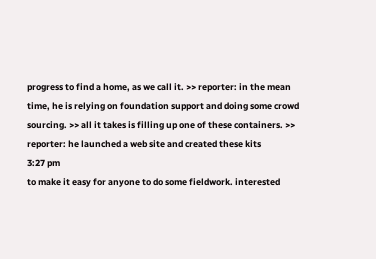progress to find a home, as we call it. >> reporter: in the mean time, he is relying on foundation support and doing some crowd sourcing. >> all it takes is filling up one of these containers. >> reporter: he launched a web site and created these kits
3:27 pm
to make it easy for anyone to do some fieldwork. interested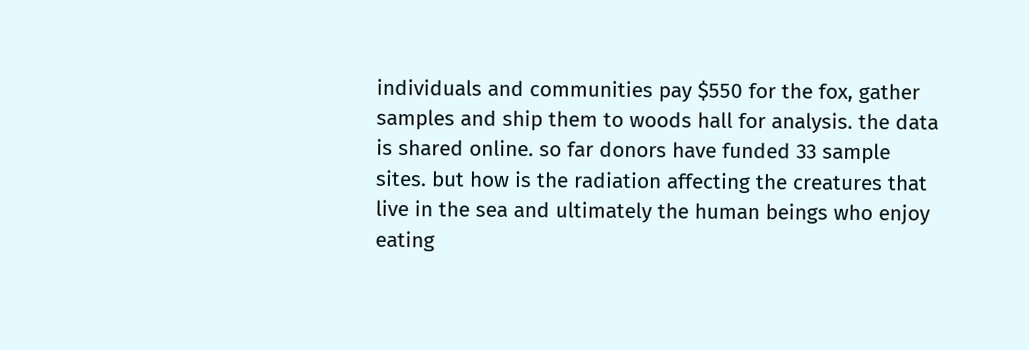individuals and communities pay $550 for the fox, gather samples and ship them to woods hall for analysis. the data is shared online. so far donors have funded 33 sample sites. but how is the radiation affecting the creatures that live in the sea and ultimately the human beings who enjoy eating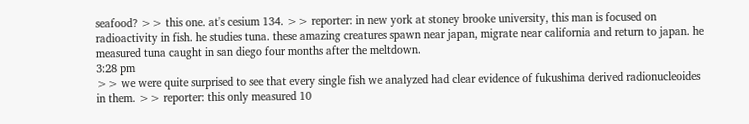seafood? >> this one. at's cesium 134. >> reporter: in new york at stoney brooke university, this man is focused on radioactivity in fish. he studies tuna. these amazing creatures spawn near japan, migrate near california and return to japan. he measured tuna caught in san diego four months after the meltdown.
3:28 pm
>> we were quite surprised to see that every single fish we analyzed had clear evidence of fukushima derived radionucleoides in them. >> reporter: this only measured 10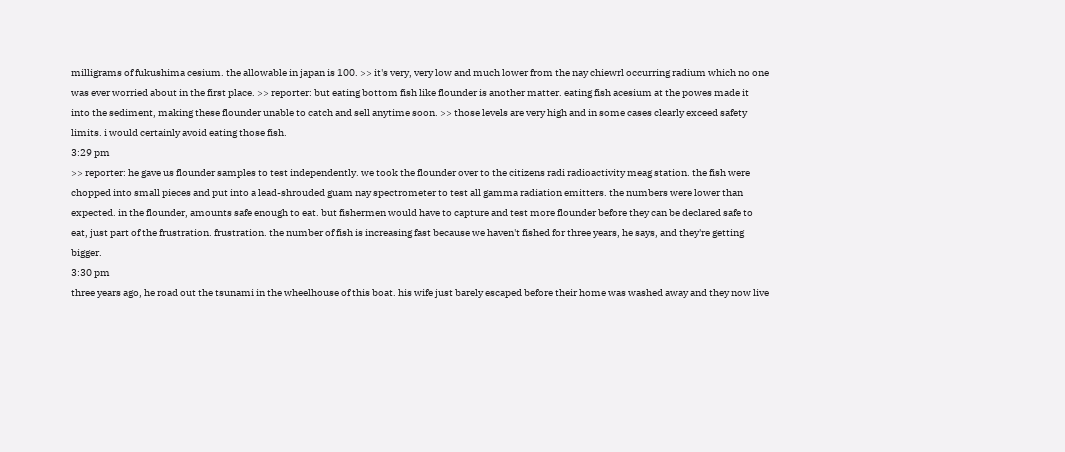milligrams of fukushima cesium. the allowable in japan is 100. >> it's very, very low and much lower from the nay chiewrl occurring radium which no one was ever worried about in the first place. >> reporter: but eating bottom fish like flounder is another matter. eating fish acesium at the powes made it into the sediment, making these flounder unable to catch and sell anytime soon. >> those levels are very high and in some cases clearly exceed safety limits. i would certainly avoid eating those fish.
3:29 pm
>> reporter: he gave us flounder samples to test independently. we took the flounder over to the citizens radi radioactivity meag station. the fish were chopped into small pieces and put into a lead-shrouded guam nay spectrometer to test all gamma radiation emitters. the numbers were lower than expected. in the flounder, amounts safe enough to eat. but fishermen would have to capture and test more flounder before they can be declared safe to eat, just part of the frustration. frustration. the number of fish is increasing fast because we haven't fished for three years, he says, and they're getting bigger.
3:30 pm
three years ago, he road out the tsunami in the wheelhouse of this boat. his wife just barely escaped before their home was washed away and they now live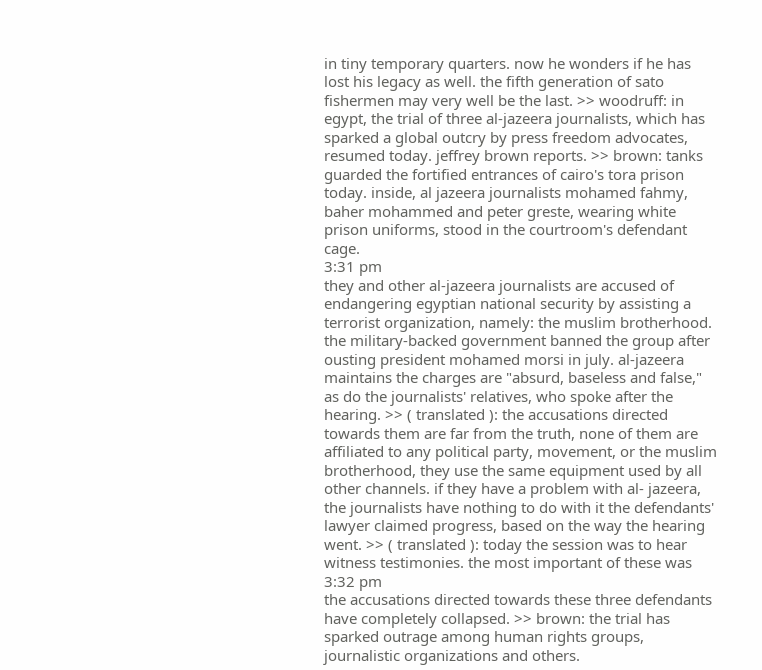in tiny temporary quarters. now he wonders if he has lost his legacy as well. the fifth generation of sato fishermen may very well be the last. >> woodruff: in egypt, the trial of three al-jazeera journalists, which has sparked a global outcry by press freedom advocates, resumed today. jeffrey brown reports. >> brown: tanks guarded the fortified entrances of cairo's tora prison today. inside, al jazeera journalists mohamed fahmy, baher mohammed and peter greste, wearing white prison uniforms, stood in the courtroom's defendant cage.
3:31 pm
they and other al-jazeera journalists are accused of endangering egyptian national security by assisting a terrorist organization, namely: the muslim brotherhood. the military-backed government banned the group after ousting president mohamed morsi in july. al-jazeera maintains the charges are "absurd, baseless and false," as do the journalists' relatives, who spoke after the hearing. >> ( translated ): the accusations directed towards them are far from the truth, none of them are affiliated to any political party, movement, or the muslim brotherhood, they use the same equipment used by all other channels. if they have a problem with al- jazeera, the journalists have nothing to do with it the defendants' lawyer claimed progress, based on the way the hearing went. >> ( translated ): today the session was to hear witness testimonies. the most important of these was
3:32 pm
the accusations directed towards these three defendants have completely collapsed. >> brown: the trial has sparked outrage among human rights groups, journalistic organizations and others.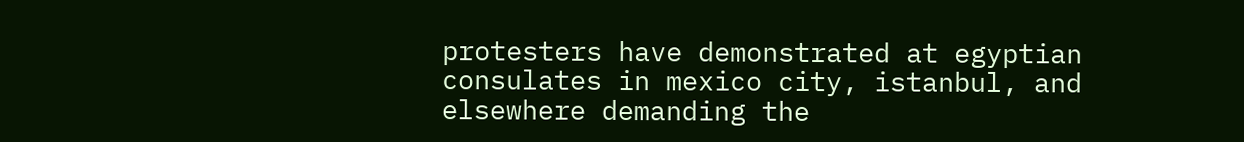protesters have demonstrated at egyptian consulates in mexico city, istanbul, and elsewhere demanding the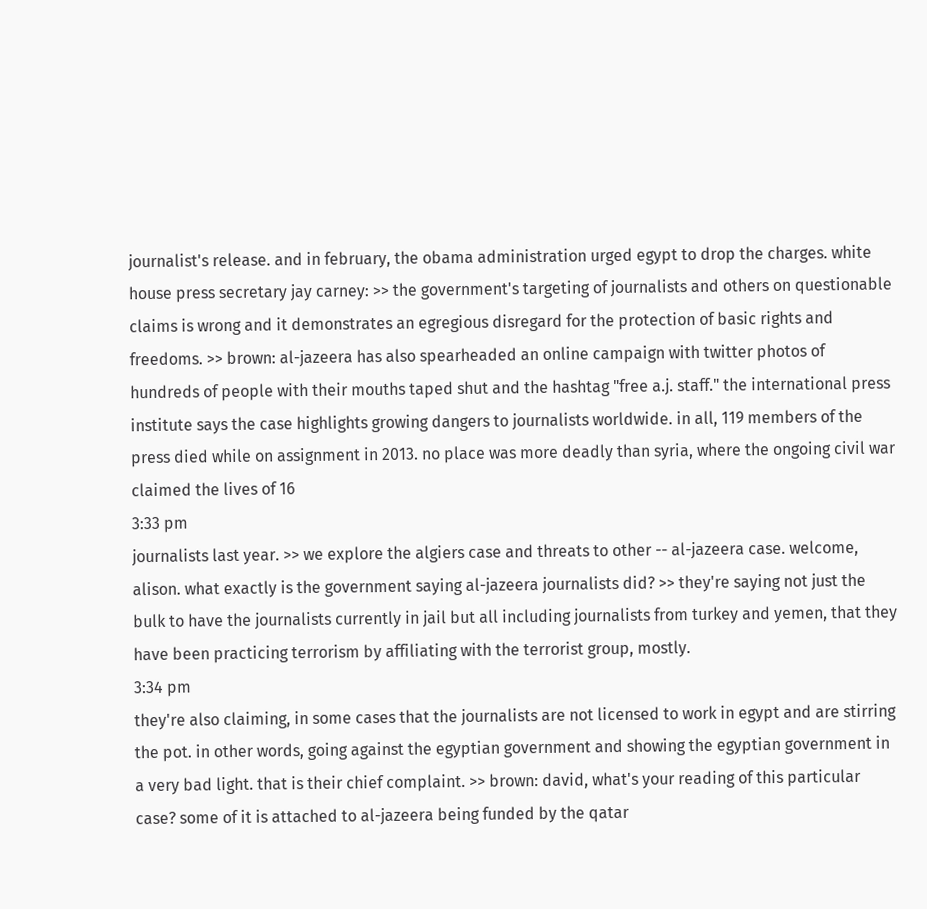journalist's release. and in february, the obama administration urged egypt to drop the charges. white house press secretary jay carney: >> the government's targeting of journalists and others on questionable claims is wrong and it demonstrates an egregious disregard for the protection of basic rights and freedoms. >> brown: al-jazeera has also spearheaded an online campaign with twitter photos of hundreds of people with their mouths taped shut and the hashtag "free a.j. staff." the international press institute says the case highlights growing dangers to journalists worldwide. in all, 119 members of the press died while on assignment in 2013. no place was more deadly than syria, where the ongoing civil war claimed the lives of 16
3:33 pm
journalists last year. >> we explore the algiers case and threats to other -- al-jazeera case. welcome, alison. what exactly is the government saying al-jazeera journalists did? >> they're saying not just the bulk to have the journalists currently in jail but all including journalists from turkey and yemen, that they have been practicing terrorism by affiliating with the terrorist group, mostly.
3:34 pm
they're also claiming, in some cases that the journalists are not licensed to work in egypt and are stirring the pot. in other words, going against the egyptian government and showing the egyptian government in a very bad light. that is their chief complaint. >> brown: david, what's your reading of this particular case? some of it is attached to al-jazeera being funded by the qatar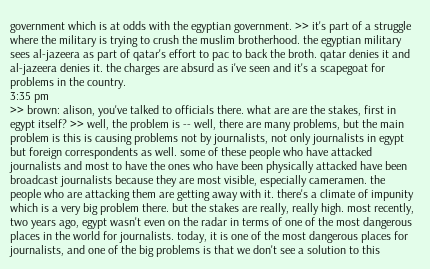government which is at odds with the egyptian government. >> it's part of a struggle where the military is trying to crush the muslim brotherhood. the egyptian military sees al-jazeera as part of qatar's effort to pac to back the broth. qatar denies it and al-jazeera denies it. the charges are absurd as i've seen and it's a scapegoat for problems in the country.
3:35 pm
>> brown: alison, you've talked to officials there. what are are the stakes, first in egypt itself? >> well, the problem is -- well, there are many problems, but the main problem is this is causing problems not by journalists, not only journalists in egypt but foreign correspondents as well. some of these people who have attacked journalists and most to have the ones who have been physically attacked have been broadcast journalists because they are most visible, especially cameramen. the people who are attacking them are getting away with it. there's a climate of impunity which is a very big problem there. but the stakes are really, really high. most recently, two years ago, egypt wasn't even on the radar in terms of one of the most dangerous places in the world for journalists. today, it is one of the most dangerous places for journalists, and one of the big problems is that we don't see a solution to this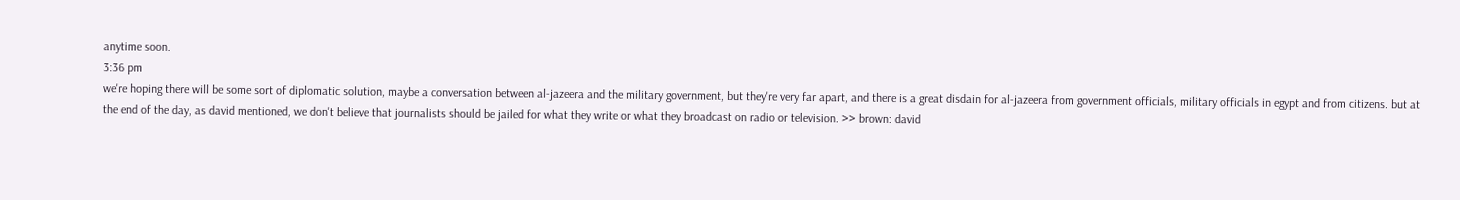anytime soon.
3:36 pm
we're hoping there will be some sort of diplomatic solution, maybe a conversation between al-jazeera and the military government, but they're very far apart, and there is a great disdain for al-jazeera from government officials, military officials in egypt and from citizens. but at the end of the day, as david mentioned, we don't believe that journalists should be jailed for what they write or what they broadcast on radio or television. >> brown: david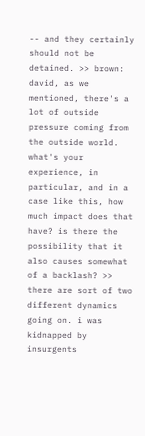-- and they certainly should not be detained. >> brown: david, as we mentioned, there's a lot of outside pressure coming from the outside world. what's your experience, in particular, and in a case like this, how much impact does that have? is there the possibility that it also causes somewhat of a backlash? >> there are sort of two different dynamics going on. i was kidnapped by insurgents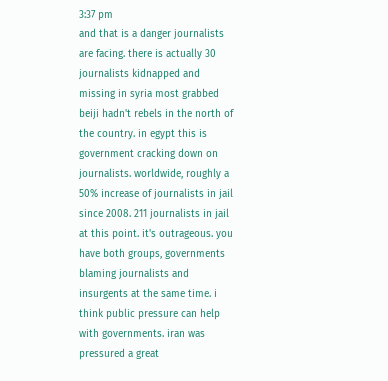3:37 pm
and that is a danger journalists are facing. there is actually 30 journalists kidnapped and missing in syria most grabbed beiji hadn't rebels in the north of the country. in egypt this is government cracking down on journalists. worldwide, roughly a 50% increase of journalists in jail since 2008. 211 journalists in jail at this point. it's outrageous. you have both groups, governments blaming journalists and insurgents at the same time. i think public pressure can help with governments. iran was pressured a great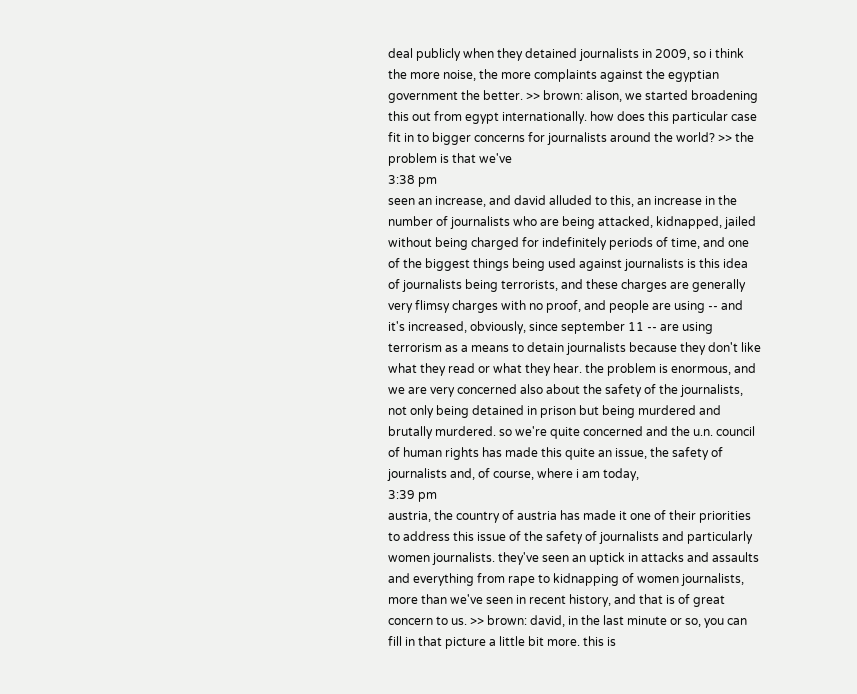deal publicly when they detained journalists in 2009, so i think the more noise, the more complaints against the egyptian government the better. >> brown: alison, we started broadening this out from egypt internationally. how does this particular case fit in to bigger concerns for journalists around the world? >> the problem is that we've
3:38 pm
seen an increase, and david alluded to this, an increase in the number of journalists who are being attacked, kidnapped, jailed without being charged for indefinitely periods of time, and one of the biggest things being used against journalists is this idea of journalists being terrorists, and these charges are generally very flimsy charges with no proof, and people are using -- and it's increased, obviously, since september 11 -- are using terrorism as a means to detain journalists because they don't like what they read or what they hear. the problem is enormous, and we are very concerned also about the safety of the journalists, not only being detained in prison but being murdered and brutally murdered. so we're quite concerned and the u.n. council of human rights has made this quite an issue, the safety of journalists and, of course, where i am today,
3:39 pm
austria, the country of austria has made it one of their priorities to address this issue of the safety of journalists and particularly women journalists. they've seen an uptick in attacks and assaults and everything from rape to kidnapping of women journalists, more than we've seen in recent history, and that is of great concern to us. >> brown: david, in the last minute or so, you can fill in that picture a little bit more. this is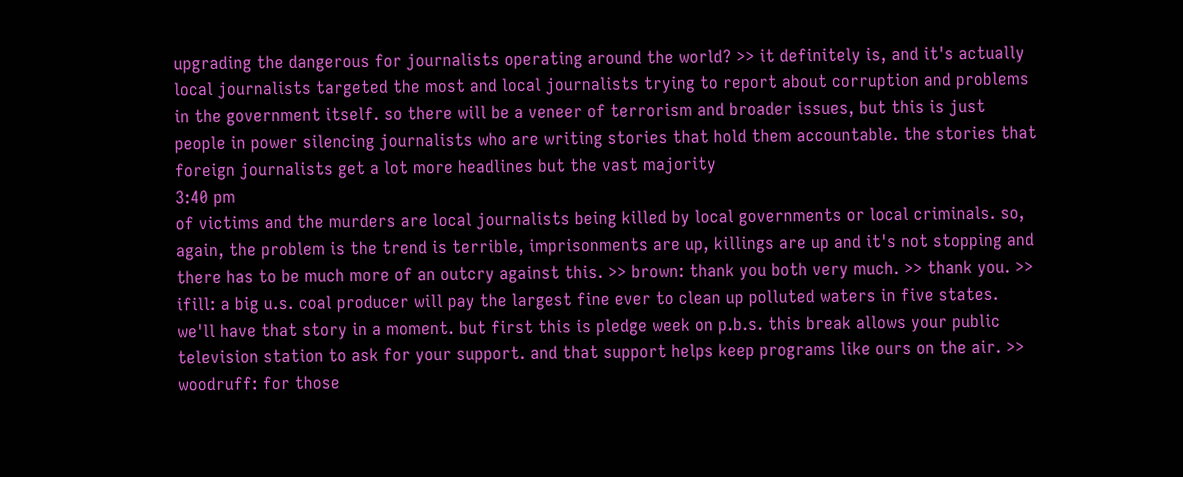upgrading the dangerous for journalists operating around the world? >> it definitely is, and it's actually local journalists targeted the most and local journalists trying to report about corruption and problems in the government itself. so there will be a veneer of terrorism and broader issues, but this is just people in power silencing journalists who are writing stories that hold them accountable. the stories that foreign journalists get a lot more headlines but the vast majority
3:40 pm
of victims and the murders are local journalists being killed by local governments or local criminals. so, again, the problem is the trend is terrible, imprisonments are up, killings are up and it's not stopping and there has to be much more of an outcry against this. >> brown: thank you both very much. >> thank you. >> ifill: a big u.s. coal producer will pay the largest fine ever to clean up polluted waters in five states. we'll have that story in a moment. but first this is pledge week on p.b.s. this break allows your public television station to ask for your support. and that support helps keep programs like ours on the air. >> woodruff: for those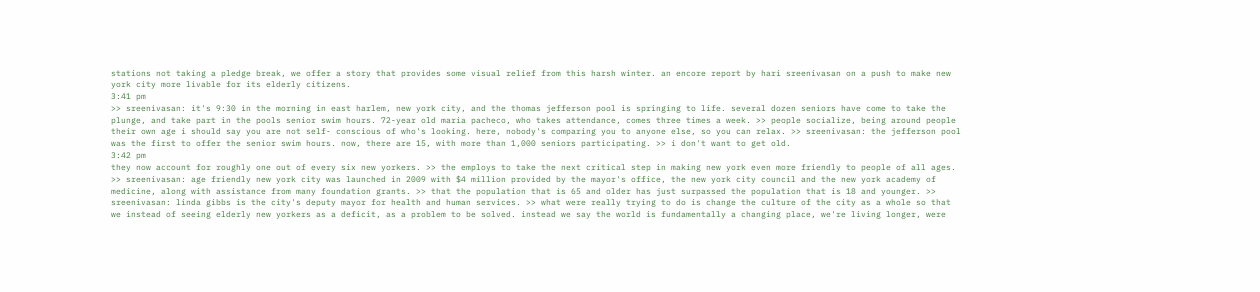stations not taking a pledge break, we offer a story that provides some visual relief from this harsh winter. an encore report by hari sreenivasan on a push to make new york city more livable for its elderly citizens.
3:41 pm
>> sreenivasan: it's 9:30 in the morning in east harlem, new york city, and the thomas jefferson pool is springing to life. several dozen seniors have come to take the plunge, and take part in the pools senior swim hours. 72-year old maria pacheco, who takes attendance, comes three times a week. >> people socialize, being around people their own age i should say you are not self- conscious of who's looking. here, nobody's comparing you to anyone else, so you can relax. >> sreenivasan: the jefferson pool was the first to offer the senior swim hours. now, there are 15, with more than 1,000 seniors participating. >> i don't want to get old.
3:42 pm
they now account for roughly one out of every six new yorkers. >> the employs to take the next critical step in making new york even more friendly to people of all ages. >> sreenivasan: age friendly new york city was launched in 2009 with $4 million provided by the mayor's office, the new york city council and the new york academy of medicine, along with assistance from many foundation grants. >> that the population that is 65 and older has just surpassed the population that is 18 and younger. >> sreenivasan: linda gibbs is the city's deputy mayor for health and human services. >> what were really trying to do is change the culture of the city as a whole so that we instead of seeing elderly new yorkers as a deficit, as a problem to be solved. instead we say the world is fundamentally a changing place, we're living longer, were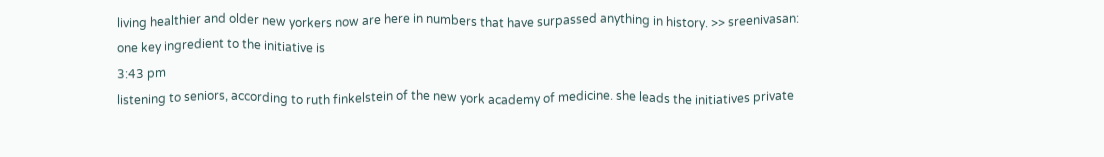living healthier and older new yorkers now are here in numbers that have surpassed anything in history. >> sreenivasan: one key ingredient to the initiative is
3:43 pm
listening to seniors, according to ruth finkelstein of the new york academy of medicine. she leads the initiatives private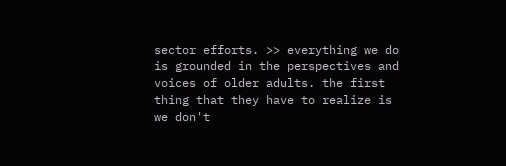sector efforts. >> everything we do is grounded in the perspectives and voices of older adults. the first thing that they have to realize is we don't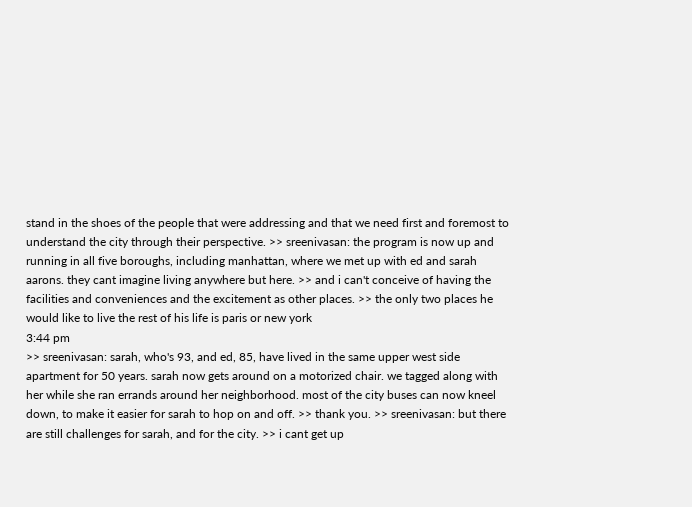stand in the shoes of the people that were addressing and that we need first and foremost to understand the city through their perspective. >> sreenivasan: the program is now up and running in all five boroughs, including manhattan, where we met up with ed and sarah aarons. they cant imagine living anywhere but here. >> and i can't conceive of having the facilities and conveniences and the excitement as other places. >> the only two places he would like to live the rest of his life is paris or new york
3:44 pm
>> sreenivasan: sarah, who's 93, and ed, 85, have lived in the same upper west side apartment for 50 years. sarah now gets around on a motorized chair. we tagged along with her while she ran errands around her neighborhood. most of the city buses can now kneel down, to make it easier for sarah to hop on and off. >> thank you. >> sreenivasan: but there are still challenges for sarah, and for the city. >> i cant get up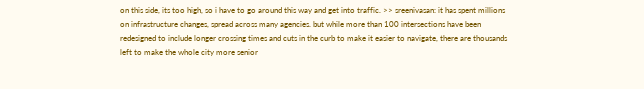on this side, its too high, so i have to go around this way and get into traffic. >> sreenivasan: it has spent millions on infrastructure changes, spread across many agencies. but while more than 100 intersections have been redesigned to include longer crossing times and cuts in the curb to make it easier to navigate, there are thousands left to make the whole city more senior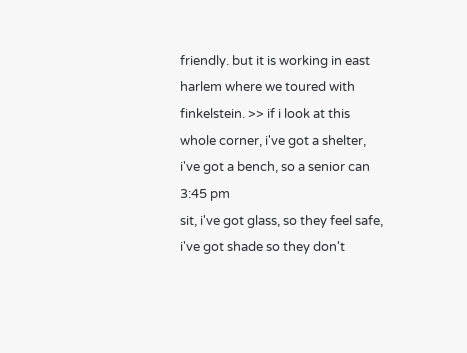friendly. but it is working in east harlem where we toured with finkelstein. >> if i look at this whole corner, i've got a shelter, i've got a bench, so a senior can
3:45 pm
sit, i've got glass, so they feel safe, i've got shade so they don't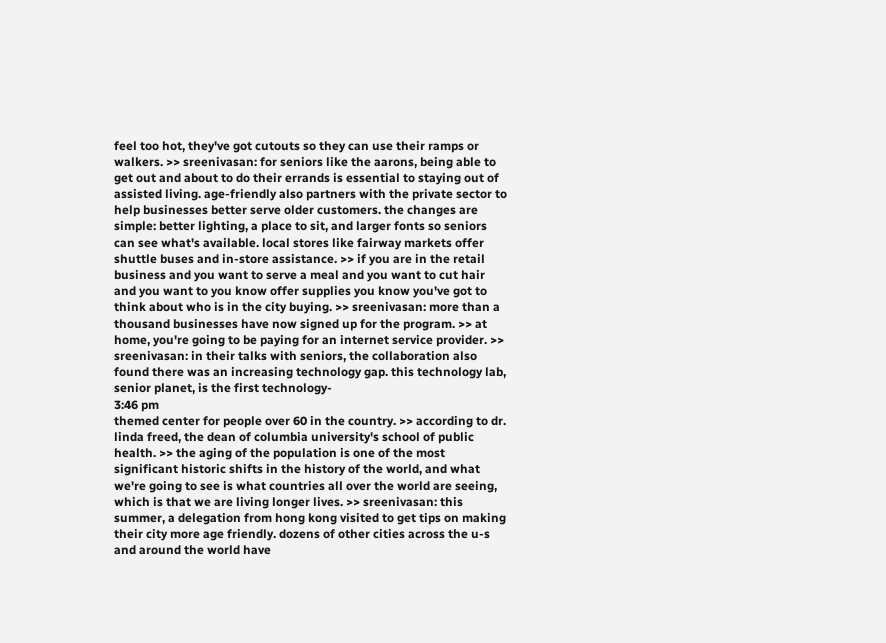feel too hot, they've got cutouts so they can use their ramps or walkers. >> sreenivasan: for seniors like the aarons, being able to get out and about to do their errands is essential to staying out of assisted living. age-friendly also partners with the private sector to help businesses better serve older customers. the changes are simple: better lighting, a place to sit, and larger fonts so seniors can see what's available. local stores like fairway markets offer shuttle buses and in-store assistance. >> if you are in the retail business and you want to serve a meal and you want to cut hair and you want to you know offer supplies you know you've got to think about who is in the city buying. >> sreenivasan: more than a thousand businesses have now signed up for the program. >> at home, you're going to be paying for an internet service provider. >> sreenivasan: in their talks with seniors, the collaboration also found there was an increasing technology gap. this technology lab, senior planet, is the first technology-
3:46 pm
themed center for people over 60 in the country. >> according to dr. linda freed, the dean of columbia university's school of public health. >> the aging of the population is one of the most significant historic shifts in the history of the world, and what we're going to see is what countries all over the world are seeing, which is that we are living longer lives. >> sreenivasan: this summer, a delegation from hong kong visited to get tips on making their city more age friendly. dozens of other cities across the u-s and around the world have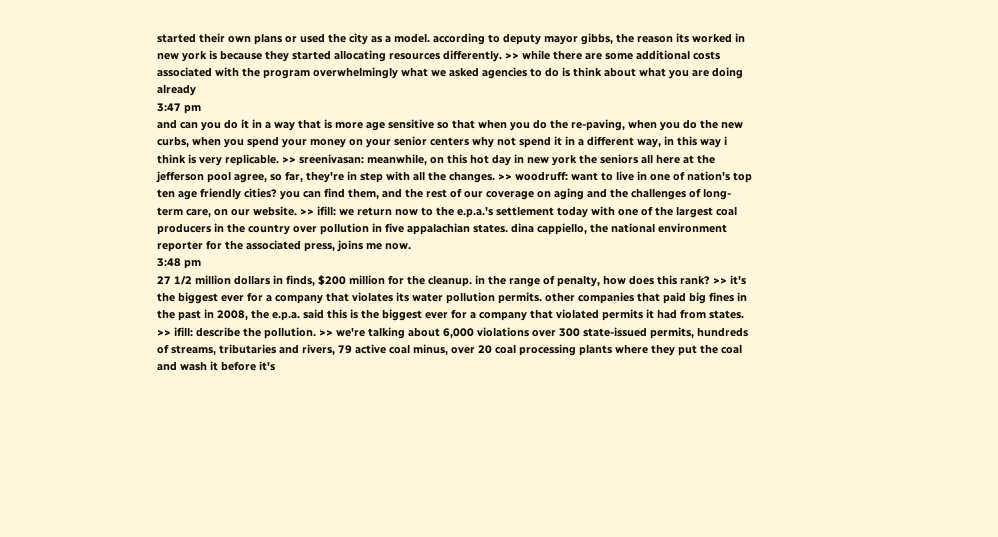started their own plans or used the city as a model. according to deputy mayor gibbs, the reason its worked in new york is because they started allocating resources differently. >> while there are some additional costs associated with the program overwhelmingly what we asked agencies to do is think about what you are doing already
3:47 pm
and can you do it in a way that is more age sensitive so that when you do the re-paving, when you do the new curbs, when you spend your money on your senior centers why not spend it in a different way, in this way i think is very replicable. >> sreenivasan: meanwhile, on this hot day in new york the seniors all here at the jefferson pool agree, so far, they're in step with all the changes. >> woodruff: want to live in one of nation's top ten age friendly cities? you can find them, and the rest of our coverage on aging and the challenges of long-term care, on our website. >> ifill: we return now to the e.p.a.'s settlement today with one of the largest coal producers in the country over pollution in five appalachian states. dina cappiello, the national environment reporter for the associated press, joins me now.
3:48 pm
27 1/2 million dollars in finds, $200 million for the cleanup. in the range of penalty, how does this rank? >> it's the biggest ever for a company that violates its water pollution permits. other companies that paid big fines in the past in 2008, the e.p.a. said this is the biggest ever for a company that violated permits it had from states. >> ifill: describe the pollution. >> we're talking about 6,000 violations over 300 state-issued permits, hundreds of streams, tributaries and rivers, 79 active coal minus, over 20 coal processing plants where they put the coal and wash it before it's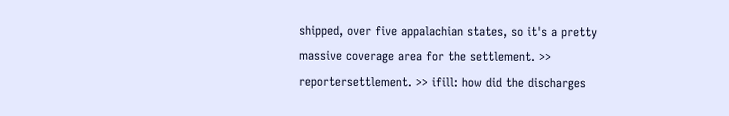shipped, over five appalachian states, so it's a pretty massive coverage area for the settlement. >> reportersettlement. >> ifill: how did the discharges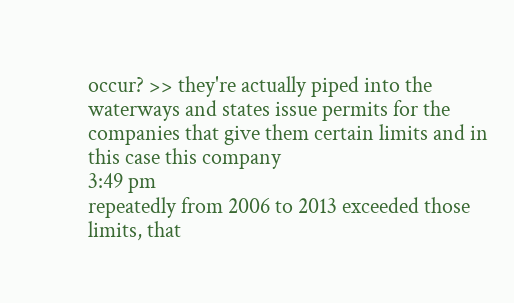occur? >> they're actually piped into the waterways and states issue permits for the companies that give them certain limits and in this case this company
3:49 pm
repeatedly from 2006 to 2013 exceeded those limits, that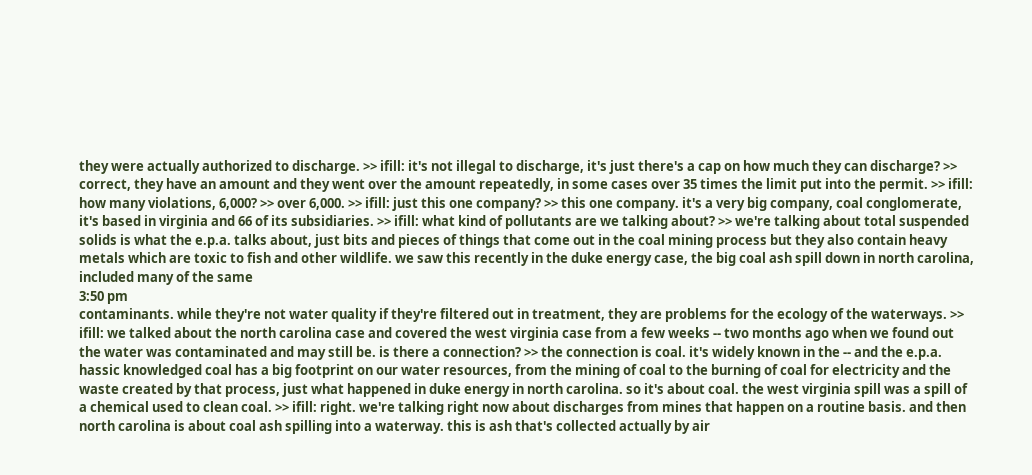they were actually authorized to discharge. >> ifill: it's not illegal to discharge, it's just there's a cap on how much they can discharge? >> correct, they have an amount and they went over the amount repeatedly, in some cases over 35 times the limit put into the permit. >> ifill: how many violations, 6,000? >> over 6,000. >> ifill: just this one company? >> this one company. it's a very big company, coal conglomerate, it's based in virginia and 66 of its subsidiaries. >> ifill: what kind of pollutants are we talking about? >> we're talking about total suspended solids is what the e.p.a. talks about, just bits and pieces of things that come out in the coal mining process but they also contain heavy metals which are toxic to fish and other wildlife. we saw this recently in the duke energy case, the big coal ash spill down in north carolina, included many of the same
3:50 pm
contaminants. while they're not water quality if they're filtered out in treatment, they are problems for the ecology of the waterways. >> ifill: we talked about the north carolina case and covered the west virginia case from a few weeks -- two months ago when we found out the water was contaminated and may still be. is there a connection? >> the connection is coal. it's widely known in the -- and the e.p.a. hassic knowledged coal has a big footprint on our water resources, from the mining of coal to the burning of coal for electricity and the waste created by that process, just what happened in duke energy in north carolina. so it's about coal. the west virginia spill was a spill of a chemical used to clean coal. >> ifill: right. we're talking right now about discharges from mines that happen on a routine basis. and then north carolina is about coal ash spilling into a waterway. this is ash that's collected actually by air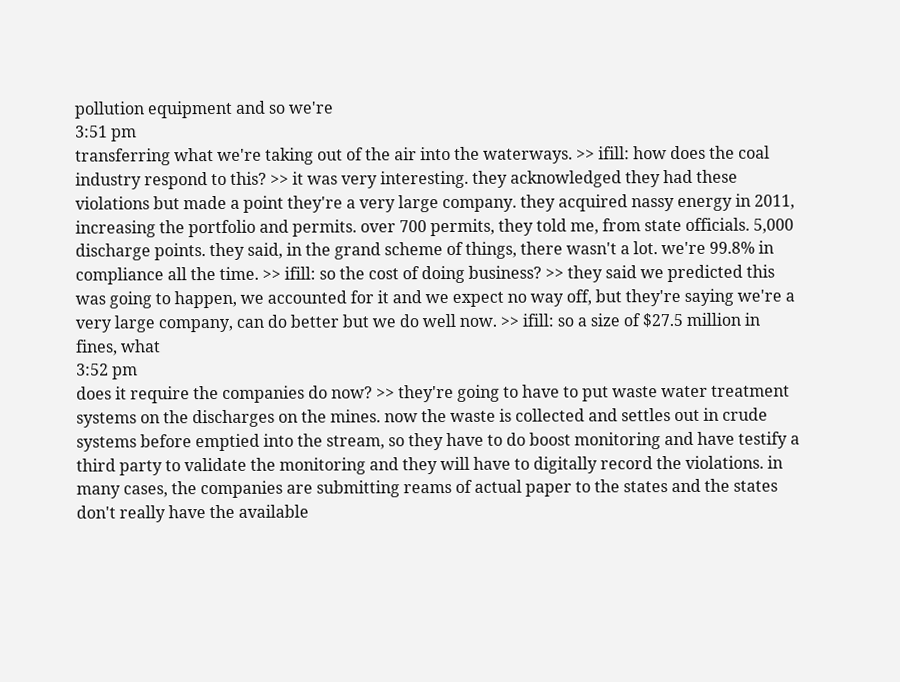pollution equipment and so we're
3:51 pm
transferring what we're taking out of the air into the waterways. >> ifill: how does the coal industry respond to this? >> it was very interesting. they acknowledged they had these violations but made a point they're a very large company. they acquired nassy energy in 2011, increasing the portfolio and permits. over 700 permits, they told me, from state officials. 5,000 discharge points. they said, in the grand scheme of things, there wasn't a lot. we're 99.8% in compliance all the time. >> ifill: so the cost of doing business? >> they said we predicted this was going to happen, we accounted for it and we expect no way off, but they're saying we're a very large company, can do better but we do well now. >> ifill: so a size of $27.5 million in fines, what
3:52 pm
does it require the companies do now? >> they're going to have to put waste water treatment systems on the discharges on the mines. now the waste is collected and settles out in crude systems before emptied into the stream, so they have to do boost monitoring and have testify a third party to validate the monitoring and they will have to digitally record the violations. in many cases, the companies are submitting reams of actual paper to the states and the states don't really have the available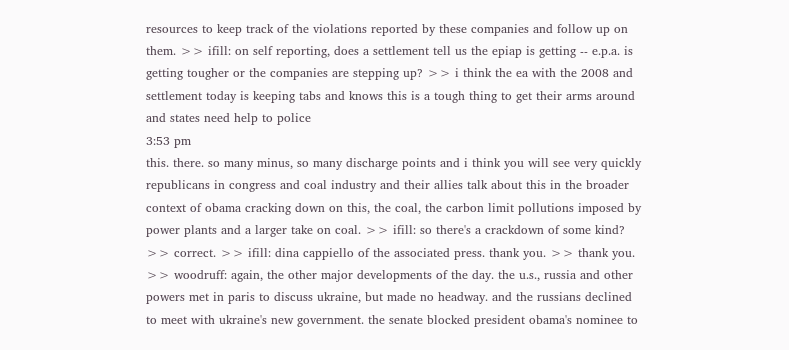resources to keep track of the violations reported by these companies and follow up on them. >> ifill: on self reporting, does a settlement tell us the epiap is getting -- e.p.a. is getting tougher or the companies are stepping up? >> i think the ea with the 2008 and settlement today is keeping tabs and knows this is a tough thing to get their arms around and states need help to police
3:53 pm
this. there. so many minus, so many discharge points and i think you will see very quickly republicans in congress and coal industry and their allies talk about this in the broader context of obama cracking down on this, the coal, the carbon limit pollutions imposed by power plants and a larger take on coal. >> ifill: so there's a crackdown of some kind? >> correct. >> ifill: dina cappiello of the associated press. thank you. >> thank you. >> woodruff: again, the other major developments of the day. the u.s., russia and other powers met in paris to discuss ukraine, but made no headway. and the russians declined to meet with ukraine's new government. the senate blocked president obama's nominee to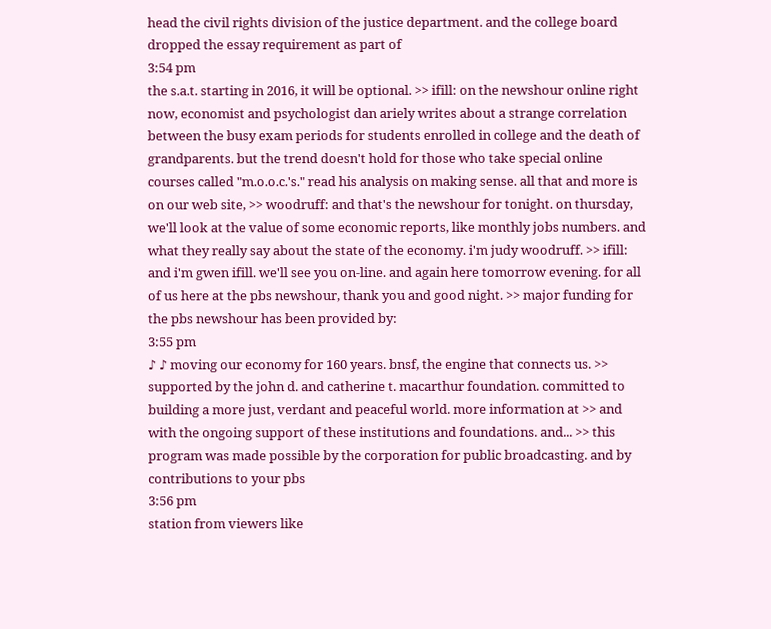head the civil rights division of the justice department. and the college board dropped the essay requirement as part of
3:54 pm
the s.a.t. starting in 2016, it will be optional. >> ifill: on the newshour online right now, economist and psychologist dan ariely writes about a strange correlation between the busy exam periods for students enrolled in college and the death of grandparents. but the trend doesn't hold for those who take special online courses called "m.o.o.c.'s." read his analysis on making sense. all that and more is on our web site, >> woodruff: and that's the newshour for tonight. on thursday, we'll look at the value of some economic reports, like monthly jobs numbers. and what they really say about the state of the economy. i'm judy woodruff. >> ifill: and i'm gwen ifill. we'll see you on-line. and again here tomorrow evening. for all of us here at the pbs newshour, thank you and good night. >> major funding for the pbs newshour has been provided by:
3:55 pm
♪ ♪ moving our economy for 160 years. bnsf, the engine that connects us. >> supported by the john d. and catherine t. macarthur foundation. committed to building a more just, verdant and peaceful world. more information at >> and with the ongoing support of these institutions and foundations. and... >> this program was made possible by the corporation for public broadcasting. and by contributions to your pbs
3:56 pm
station from viewers like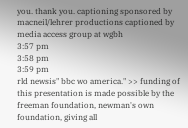you. thank you. captioning sponsored by macneil/lehrer productions captioned by media access group at wgbh
3:57 pm
3:58 pm
3:59 pm
rld newsis" bbc wo america." >> funding of this presentation is made possible by the freeman foundation, newman's own foundation, giving all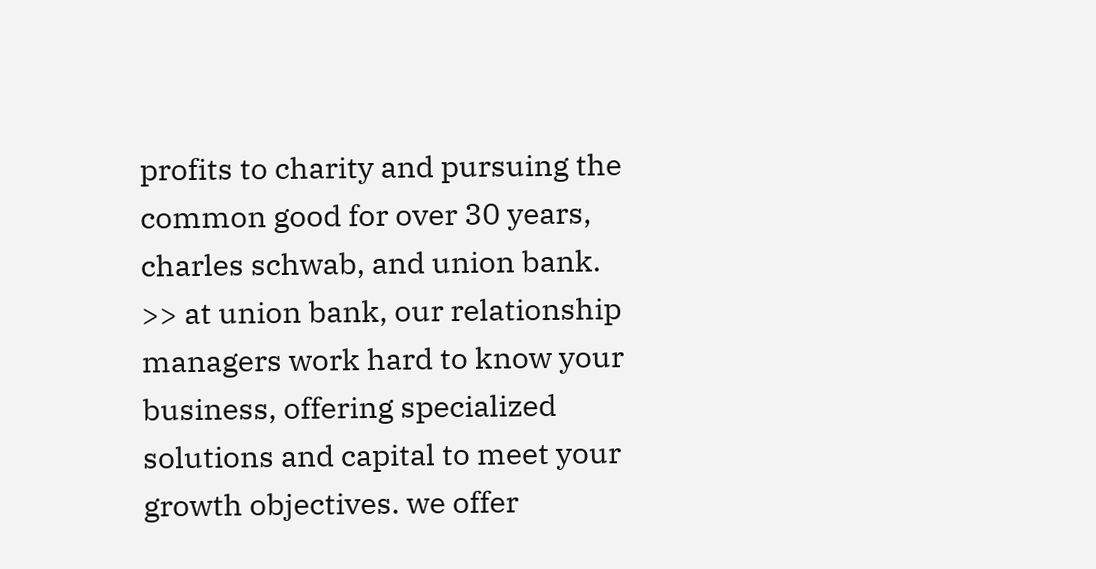profits to charity and pursuing the common good for over 30 years, charles schwab, and union bank. >> at union bank, our relationship managers work hard to know your business, offering specialized solutions and capital to meet your growth objectives. we offer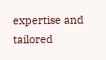expertise and tailored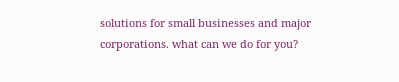solutions for small businesses and major corporations. what can we do for you?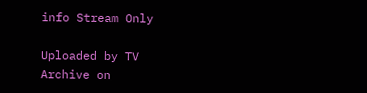info Stream Only

Uploaded by TV Archive on